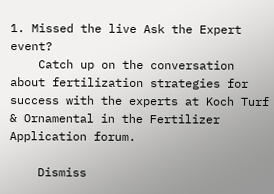1. Missed the live Ask the Expert event?
    Catch up on the conversation about fertilization strategies for success with the experts at Koch Turf & Ornamental in the Fertilizer Application forum.

    Dismiss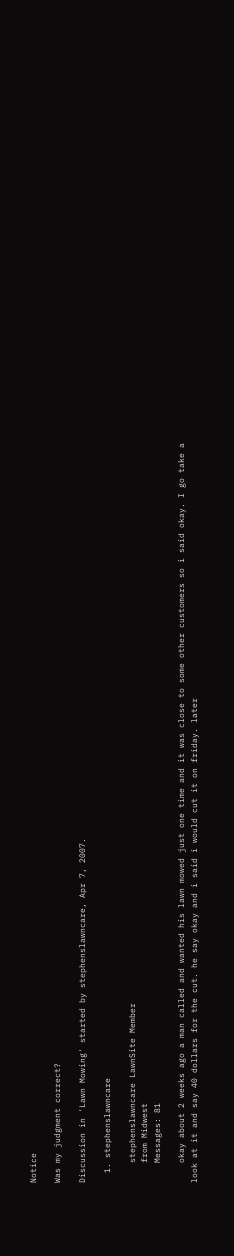Notice

Was my judgment correct?

Discussion in 'Lawn Mowing' started by stephenslawncare, Apr 7, 2007.

  1. stephenslawncare

    stephenslawncare LawnSite Member
    from Midwest
    Messages: 81

    okay about 2 weeks ago a man called and wanted his lawn mowed just one time and it was close to some other customers so i said okay. I go take a look at it and say 40 dollars for the cut. he say okay and i said i would cut it on friday. later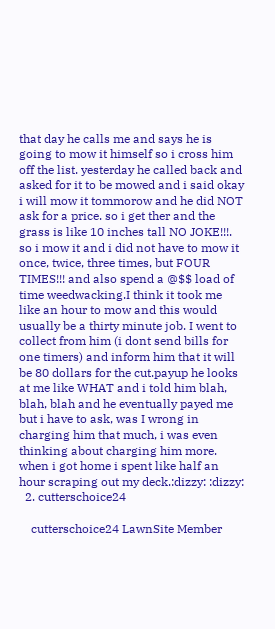that day he calls me and says he is going to mow it himself so i cross him off the list. yesterday he called back and asked for it to be mowed and i said okay i will mow it tommorow and he did NOT ask for a price. so i get ther and the grass is like 10 inches tall NO JOKE!!!. so i mow it and i did not have to mow it once, twice, three times, but FOUR TIMES!!! and also spend a @$$ load of time weedwacking.I think it took me like an hour to mow and this would usually be a thirty minute job. I went to collect from him (i dont send bills for one timers) and inform him that it will be 80 dollars for the cut.payup he looks at me like WHAT and i told him blah, blah, blah and he eventually payed me but i have to ask, was I wrong in charging him that much, i was even thinking about charging him more. when i got home i spent like half an hour scraping out my deck.:dizzy: :dizzy:
  2. cutterschoice24

    cutterschoice24 LawnSite Member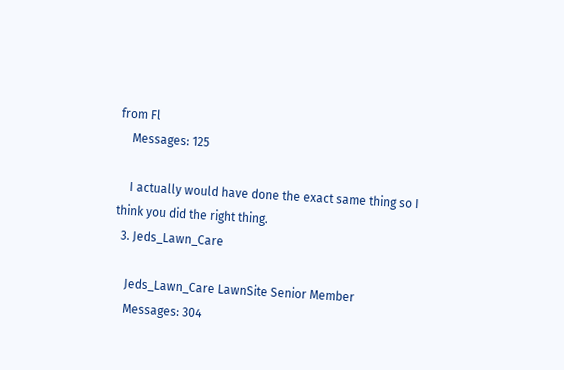from Fl
    Messages: 125

    I actually would have done the exact same thing so I think you did the right thing.
  3. Jeds_Lawn_Care

    Jeds_Lawn_Care LawnSite Senior Member
    Messages: 304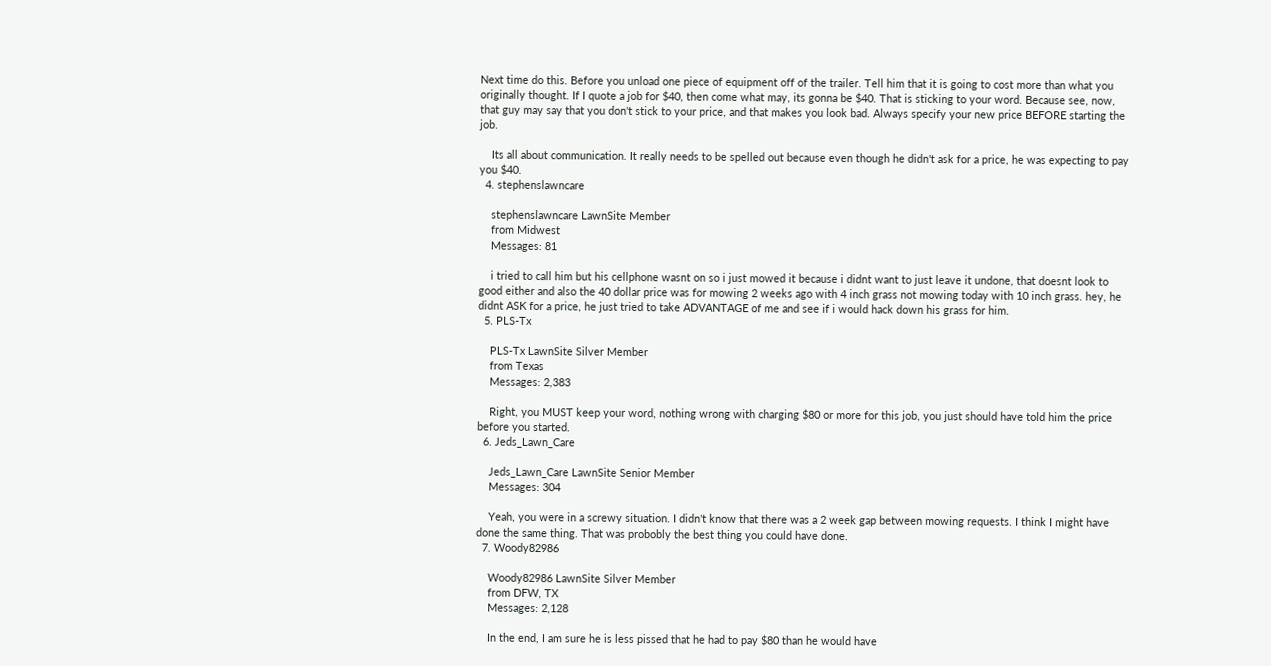Next time do this. Before you unload one piece of equipment off of the trailer. Tell him that it is going to cost more than what you originally thought. If I quote a job for $40, then come what may, its gonna be $40. That is sticking to your word. Because see, now, that guy may say that you don't stick to your price, and that makes you look bad. Always specify your new price BEFORE starting the job.

    Its all about communication. It really needs to be spelled out because even though he didn't ask for a price, he was expecting to pay you $40.
  4. stephenslawncare

    stephenslawncare LawnSite Member
    from Midwest
    Messages: 81

    i tried to call him but his cellphone wasnt on so i just mowed it because i didnt want to just leave it undone, that doesnt look to good either and also the 40 dollar price was for mowing 2 weeks ago with 4 inch grass not mowing today with 10 inch grass. hey, he didnt ASK for a price, he just tried to take ADVANTAGE of me and see if i would hack down his grass for him.
  5. PLS-Tx

    PLS-Tx LawnSite Silver Member
    from Texas
    Messages: 2,383

    Right, you MUST keep your word, nothing wrong with charging $80 or more for this job, you just should have told him the price before you started.
  6. Jeds_Lawn_Care

    Jeds_Lawn_Care LawnSite Senior Member
    Messages: 304

    Yeah, you were in a screwy situation. I didn't know that there was a 2 week gap between mowing requests. I think I might have done the same thing. That was probobly the best thing you could have done.
  7. Woody82986

    Woody82986 LawnSite Silver Member
    from DFW, TX
    Messages: 2,128

    In the end, I am sure he is less pissed that he had to pay $80 than he would have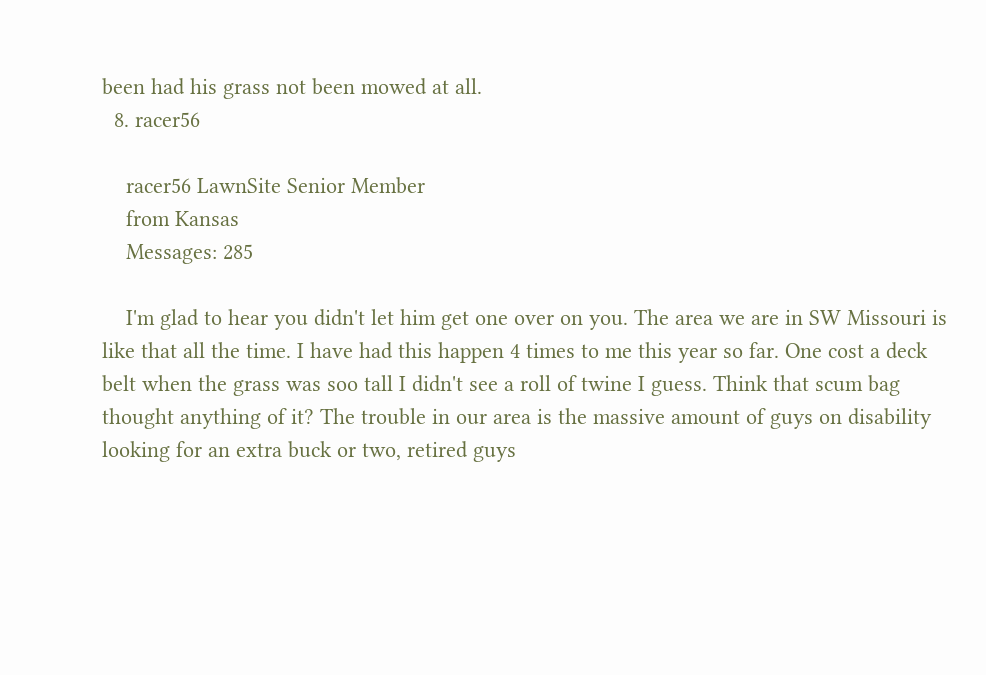been had his grass not been mowed at all.
  8. racer56

    racer56 LawnSite Senior Member
    from Kansas
    Messages: 285

    I'm glad to hear you didn't let him get one over on you. The area we are in SW Missouri is like that all the time. I have had this happen 4 times to me this year so far. One cost a deck belt when the grass was soo tall I didn't see a roll of twine I guess. Think that scum bag thought anything of it? The trouble in our area is the massive amount of guys on disability looking for an extra buck or two, retired guys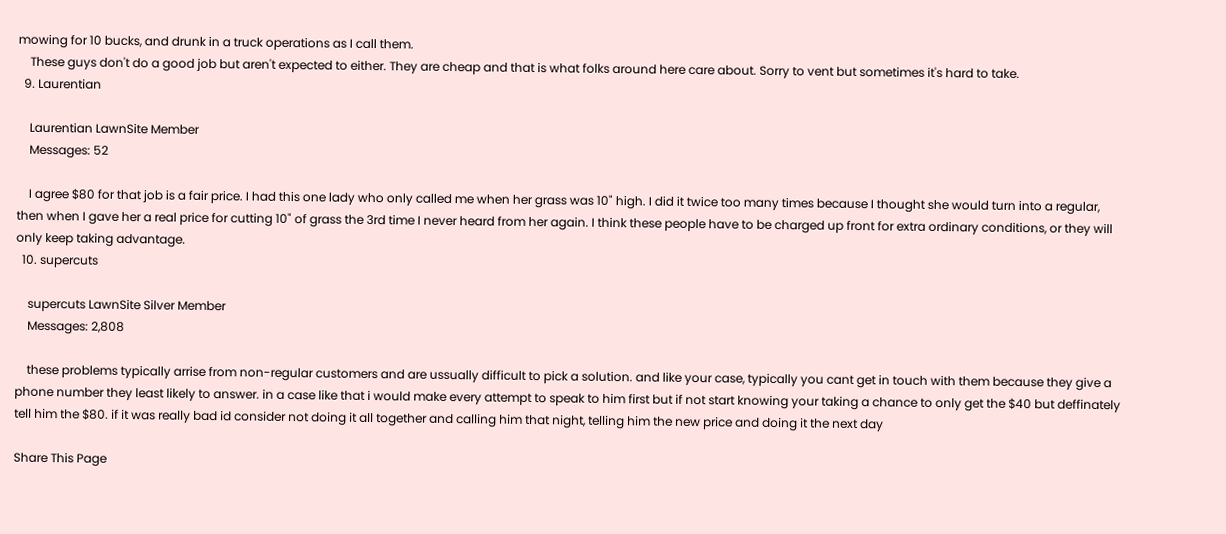mowing for 10 bucks, and drunk in a truck operations as I call them.
    These guys don't do a good job but aren't expected to either. They are cheap and that is what folks around here care about. Sorry to vent but sometimes it's hard to take.
  9. Laurentian

    Laurentian LawnSite Member
    Messages: 52

    I agree $80 for that job is a fair price. I had this one lady who only called me when her grass was 10" high. I did it twice too many times because I thought she would turn into a regular, then when I gave her a real price for cutting 10" of grass the 3rd time I never heard from her again. I think these people have to be charged up front for extra ordinary conditions, or they will only keep taking advantage.
  10. supercuts

    supercuts LawnSite Silver Member
    Messages: 2,808

    these problems typically arrise from non-regular customers and are ussually difficult to pick a solution. and like your case, typically you cant get in touch with them because they give a phone number they least likely to answer. in a case like that i would make every attempt to speak to him first but if not start knowing your taking a chance to only get the $40 but deffinately tell him the $80. if it was really bad id consider not doing it all together and calling him that night, telling him the new price and doing it the next day

Share This Page